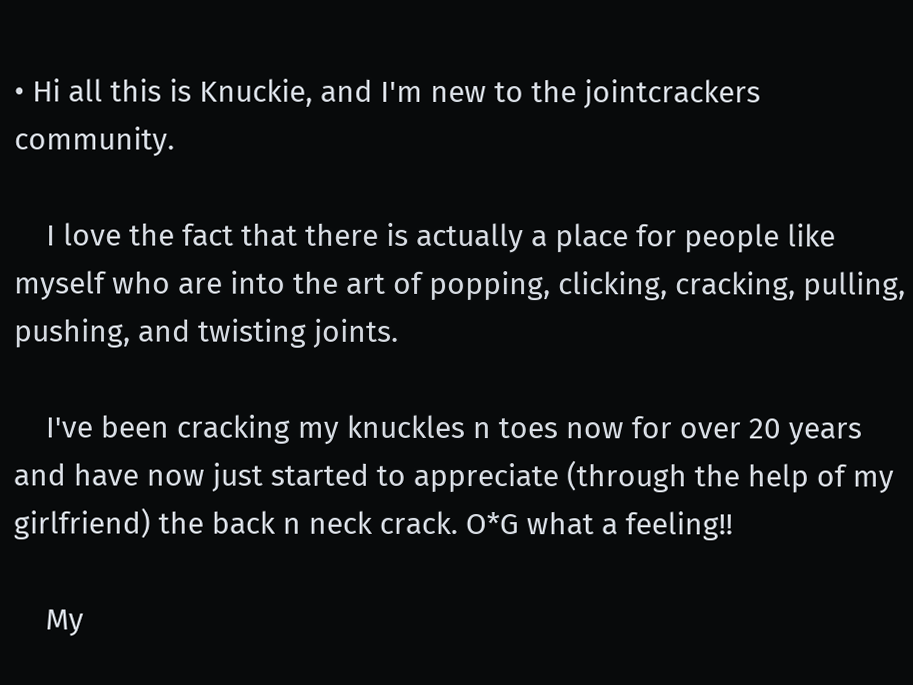• Hi all this is Knuckie, and I'm new to the jointcrackers community.

    I love the fact that there is actually a place for people like myself who are into the art of popping, clicking, cracking, pulling, pushing, and twisting joints.

    I've been cracking my knuckles n toes now for over 20 years and have now just started to appreciate (through the help of my girlfriend) the back n neck crack. O*G what a feeling!!

    My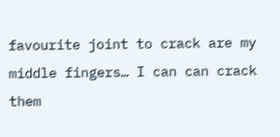favourite joint to crack are my middle fingers… I can can crack them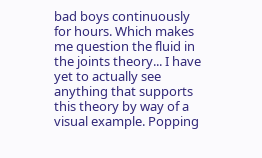bad boys continuously for hours. Which makes me question the fluid in the joints theory... I have yet to actually see anything that supports this theory by way of a visual example. Popping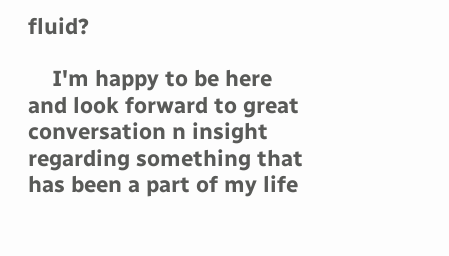fluid?

    I'm happy to be here and look forward to great conversation n insight regarding something that has been a part of my life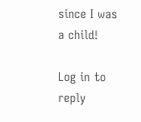since I was a child!

Log in to reply